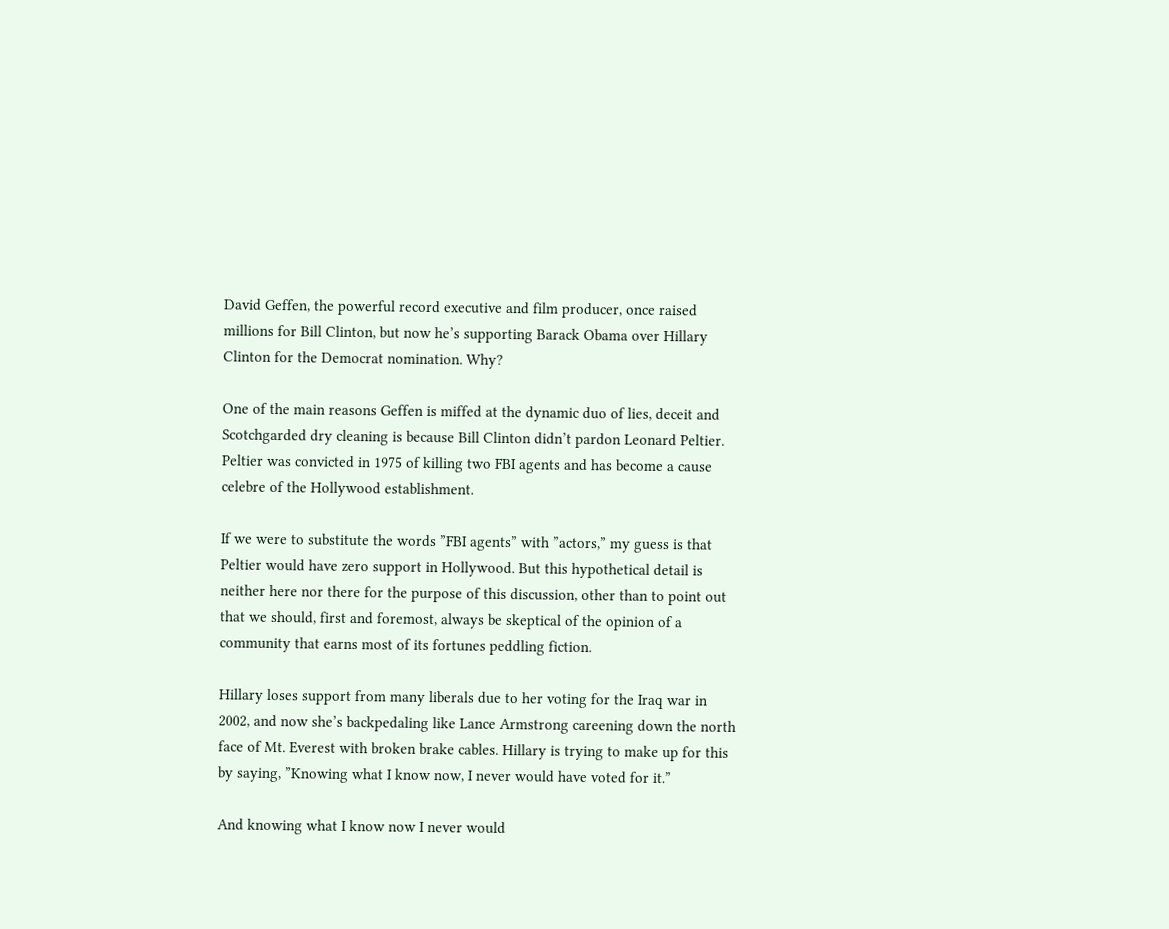David Geffen, the powerful record executive and film producer, once raised millions for Bill Clinton, but now he’s supporting Barack Obama over Hillary Clinton for the Democrat nomination. Why?

One of the main reasons Geffen is miffed at the dynamic duo of lies, deceit and Scotchgarded dry cleaning is because Bill Clinton didn’t pardon Leonard Peltier. Peltier was convicted in 1975 of killing two FBI agents and has become a cause celebre of the Hollywood establishment.

If we were to substitute the words ”FBI agents” with ”actors,” my guess is that Peltier would have zero support in Hollywood. But this hypothetical detail is neither here nor there for the purpose of this discussion, other than to point out that we should, first and foremost, always be skeptical of the opinion of a community that earns most of its fortunes peddling fiction.

Hillary loses support from many liberals due to her voting for the Iraq war in 2002, and now she’s backpedaling like Lance Armstrong careening down the north face of Mt. Everest with broken brake cables. Hillary is trying to make up for this by saying, ”Knowing what I know now, I never would have voted for it.”

And knowing what I know now I never would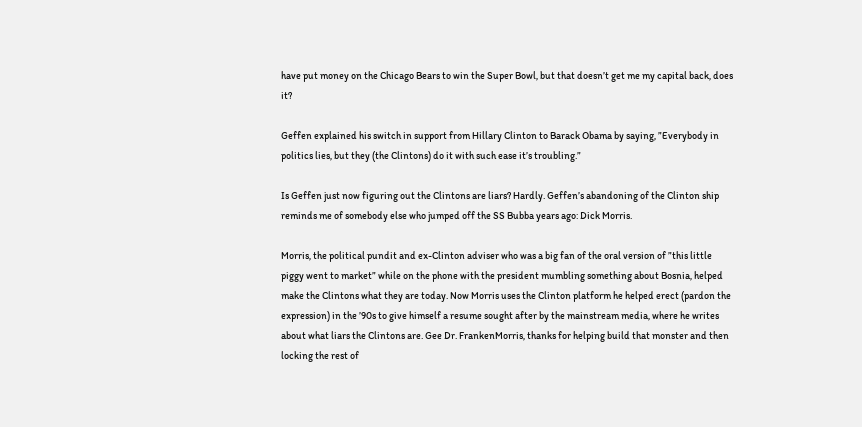have put money on the Chicago Bears to win the Super Bowl, but that doesn’t get me my capital back, does it?

Geffen explained his switch in support from Hillary Clinton to Barack Obama by saying, ”Everybody in politics lies, but they (the Clintons) do it with such ease it’s troubling.”

Is Geffen just now figuring out the Clintons are liars? Hardly. Geffen’s abandoning of the Clinton ship reminds me of somebody else who jumped off the SS Bubba years ago: Dick Morris.

Morris, the political pundit and ex-Clinton adviser who was a big fan of the oral version of ”this little piggy went to market” while on the phone with the president mumbling something about Bosnia, helped make the Clintons what they are today. Now Morris uses the Clinton platform he helped erect (pardon the expression) in the ’90s to give himself a resume sought after by the mainstream media, where he writes about what liars the Clintons are. Gee Dr. FrankenMorris, thanks for helping build that monster and then locking the rest of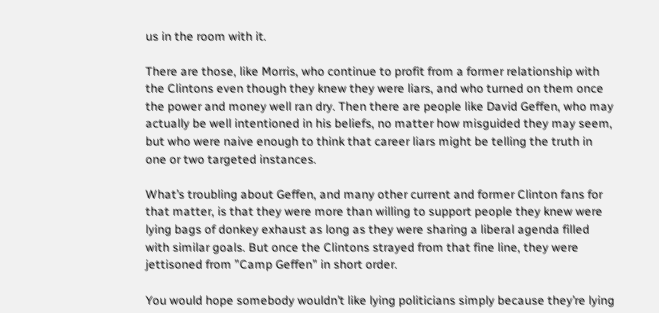us in the room with it.

There are those, like Morris, who continue to profit from a former relationship with the Clintons even though they knew they were liars, and who turned on them once the power and money well ran dry. Then there are people like David Geffen, who may actually be well intentioned in his beliefs, no matter how misguided they may seem, but who were naive enough to think that career liars might be telling the truth in one or two targeted instances.

What’s troubling about Geffen, and many other current and former Clinton fans for that matter, is that they were more than willing to support people they knew were lying bags of donkey exhaust as long as they were sharing a liberal agenda filled with similar goals. But once the Clintons strayed from that fine line, they were jettisoned from ”Camp Geffen” in short order.

You would hope somebody wouldn’t like lying politicians simply because they’re lying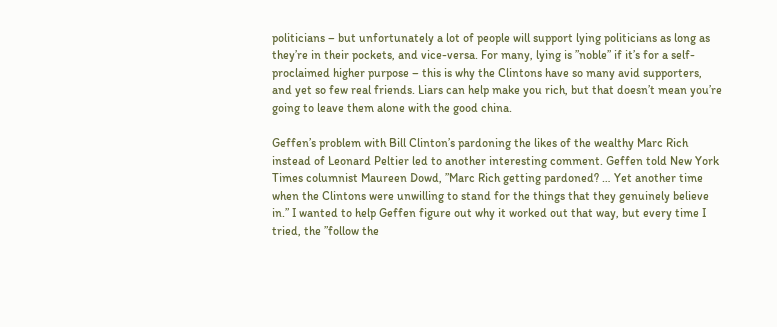politicians – but unfortunately a lot of people will support lying politicians as long as they’re in their pockets, and vice-versa. For many, lying is ”noble” if it’s for a self-proclaimed higher purpose – this is why the Clintons have so many avid supporters, and yet so few real friends. Liars can help make you rich, but that doesn’t mean you’re going to leave them alone with the good china.

Geffen’s problem with Bill Clinton’s pardoning the likes of the wealthy Marc Rich instead of Leonard Peltier led to another interesting comment. Geffen told New York Times columnist Maureen Dowd, ”Marc Rich getting pardoned? … Yet another time when the Clintons were unwilling to stand for the things that they genuinely believe in.” I wanted to help Geffen figure out why it worked out that way, but every time I tried, the ”follow the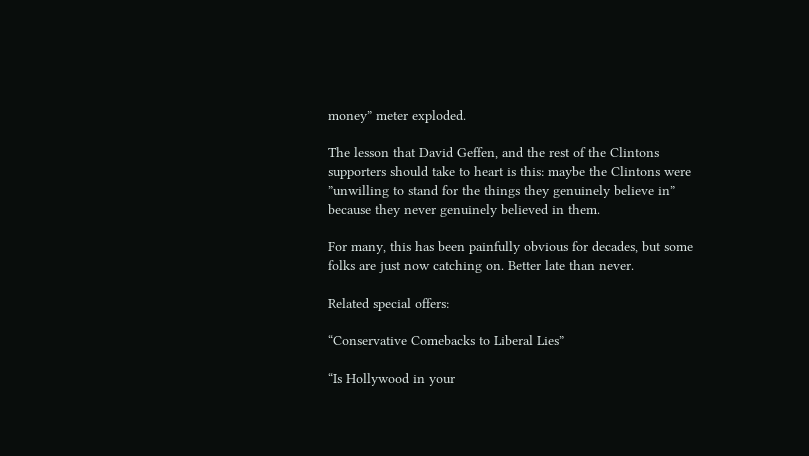money” meter exploded.

The lesson that David Geffen, and the rest of the Clintons supporters should take to heart is this: maybe the Clintons were ”unwilling to stand for the things they genuinely believe in” because they never genuinely believed in them.

For many, this has been painfully obvious for decades, but some folks are just now catching on. Better late than never.

Related special offers:

“Conservative Comebacks to Liberal Lies”

“Is Hollywood in your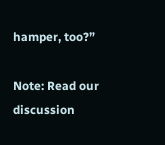hamper, too?”

Note: Read our discussion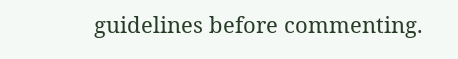guidelines before commenting.